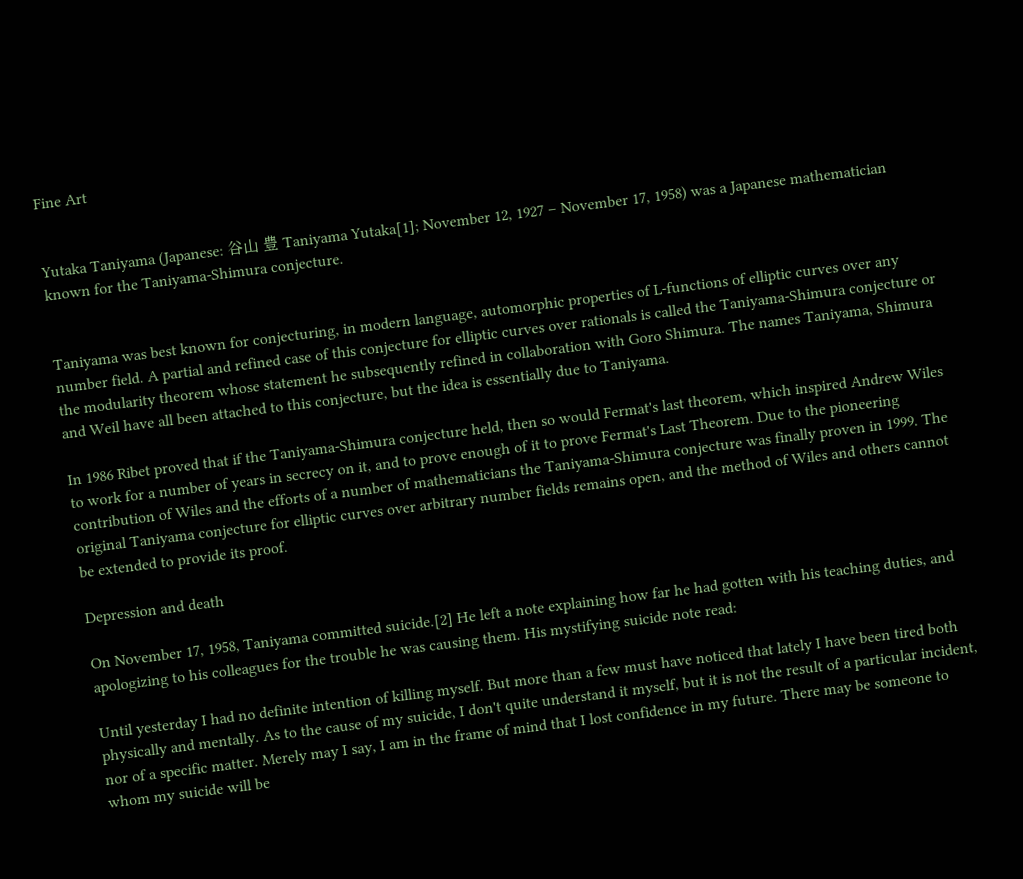Fine Art


Yutaka Taniyama (Japanese: 谷山 豊 Taniyama Yutaka[1]; November 12, 1927 – November 17, 1958) was a Japanese mathematician known for the Taniyama-Shimura conjecture.


Taniyama was best known for conjecturing, in modern language, automorphic properties of L-functions of elliptic curves over any number field. A partial and refined case of this conjecture for elliptic curves over rationals is called the Taniyama-Shimura conjecture or the modularity theorem whose statement he subsequently refined in collaboration with Goro Shimura. The names Taniyama, Shimura and Weil have all been attached to this conjecture, but the idea is essentially due to Taniyama.

In 1986 Ribet proved that if the Taniyama-Shimura conjecture held, then so would Fermat's last theorem, which inspired Andrew Wiles to work for a number of years in secrecy on it, and to prove enough of it to prove Fermat's Last Theorem. Due to the pioneering contribution of Wiles and the efforts of a number of mathematicians the Taniyama-Shimura conjecture was finally proven in 1999. The original Taniyama conjecture for elliptic curves over arbitrary number fields remains open, and the method of Wiles and others cannot be extended to provide its proof.

Depression and death

On November 17, 1958, Taniyama committed suicide.[2] He left a note explaining how far he had gotten with his teaching duties, and apologizing to his colleagues for the trouble he was causing them. His mystifying suicide note read:

Until yesterday I had no definite intention of killing myself. But more than a few must have noticed that lately I have been tired both physically and mentally. As to the cause of my suicide, I don't quite understand it myself, but it is not the result of a particular incident, nor of a specific matter. Merely may I say, I am in the frame of mind that I lost confidence in my future. There may be someone to whom my suicide will be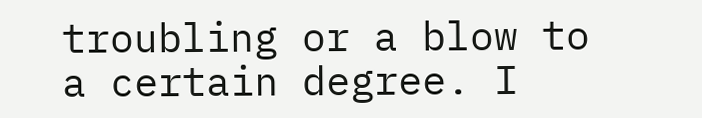troubling or a blow to a certain degree. I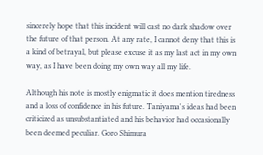sincerely hope that this incident will cast no dark shadow over the future of that person. At any rate, I cannot deny that this is a kind of betrayal, but please excuse it as my last act in my own way, as I have been doing my own way all my life.

Although his note is mostly enigmatic it does mention tiredness and a loss of confidence in his future. Taniyama's ideas had been criticized as unsubstantiated and his behavior had occasionally been deemed peculiar. Goro Shimura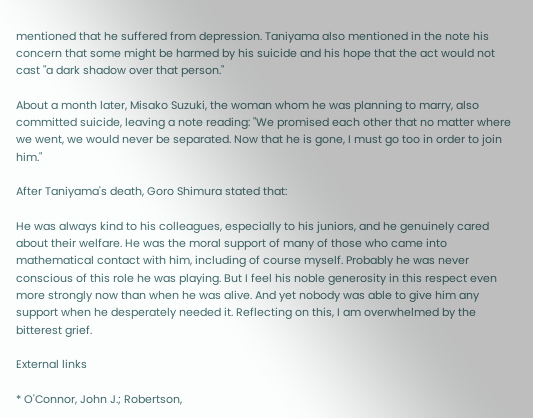mentioned that he suffered from depression. Taniyama also mentioned in the note his concern that some might be harmed by his suicide and his hope that the act would not cast "a dark shadow over that person."

About a month later, Misako Suzuki, the woman whom he was planning to marry, also committed suicide, leaving a note reading: "We promised each other that no matter where we went, we would never be separated. Now that he is gone, I must go too in order to join him."

After Taniyama's death, Goro Shimura stated that:

He was always kind to his colleagues, especially to his juniors, and he genuinely cared about their welfare. He was the moral support of many of those who came into mathematical contact with him, including of course myself. Probably he was never conscious of this role he was playing. But I feel his noble generosity in this respect even more strongly now than when he was alive. And yet nobody was able to give him any support when he desperately needed it. Reflecting on this, I am overwhelmed by the bitterest grief.

External links

* O'Connor, John J.; Robertson,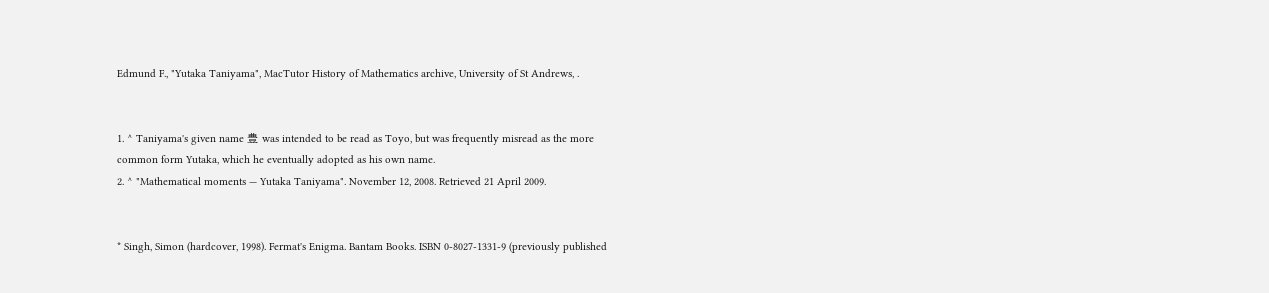Edmund F., "Yutaka Taniyama", MacTutor History of Mathematics archive, University of St Andrews, .


1. ^ Taniyama's given name 豊 was intended to be read as Toyo, but was frequently misread as the more common form Yutaka, which he eventually adopted as his own name.
2. ^ "Mathematical moments — Yutaka Taniyama". November 12, 2008. Retrieved 21 April 2009.


* Singh, Simon (hardcover, 1998). Fermat's Enigma. Bantam Books. ISBN 0-8027-1331-9 (previously published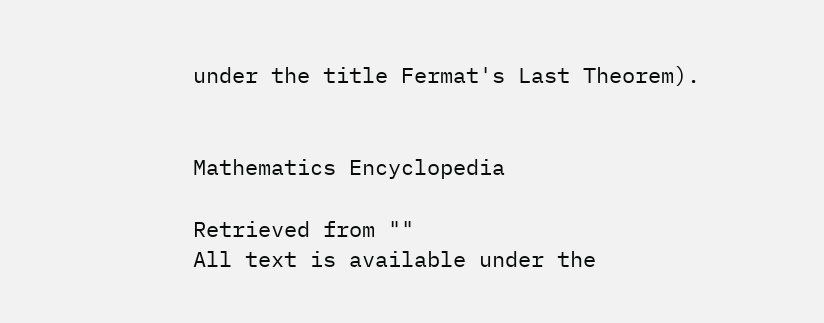under the title Fermat's Last Theorem).


Mathematics Encyclopedia

Retrieved from ""
All text is available under the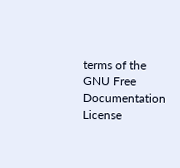terms of the GNU Free Documentation License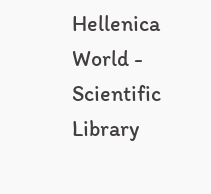Hellenica World - Scientific Library